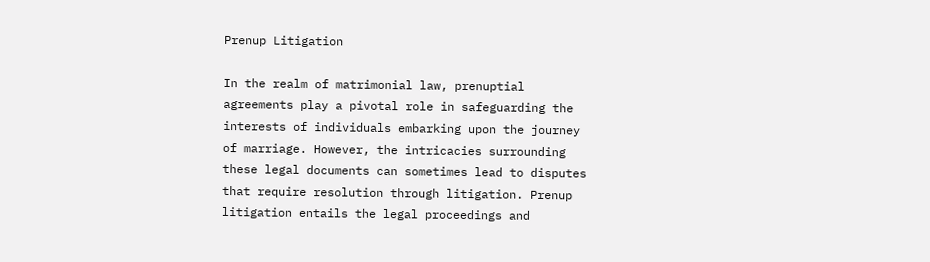Prenup Litigation

In the realm of matrimonial law, prenuptial agreements play a pivotal role in safeguarding the interests of individuals embarking upon the journey of marriage. However, the intricacies surrounding these legal documents can sometimes lead to disputes that require resolution through litigation. Prenup litigation entails the legal proceedings and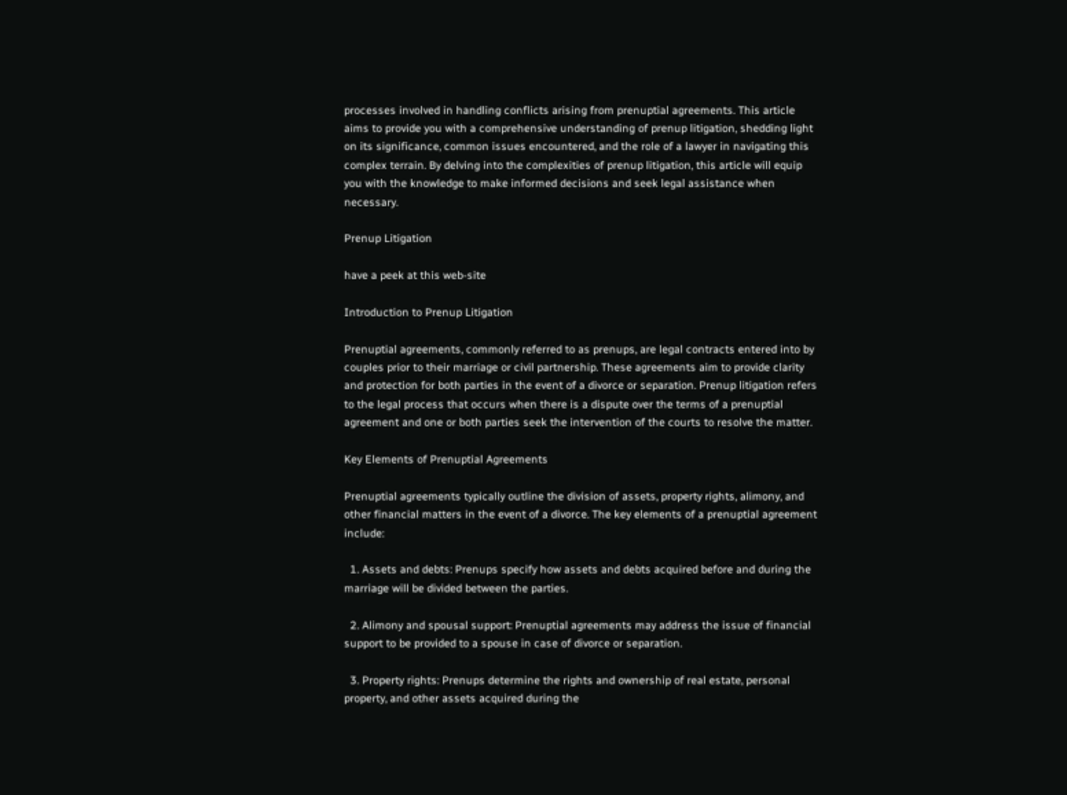processes involved in handling conflicts arising from prenuptial agreements. This article aims to provide you with a comprehensive understanding of prenup litigation, shedding light on its significance, common issues encountered, and the role of a lawyer in navigating this complex terrain. By delving into the complexities of prenup litigation, this article will equip you with the knowledge to make informed decisions and seek legal assistance when necessary.

Prenup Litigation

have a peek at this web-site

Introduction to Prenup Litigation

Prenuptial agreements, commonly referred to as prenups, are legal contracts entered into by couples prior to their marriage or civil partnership. These agreements aim to provide clarity and protection for both parties in the event of a divorce or separation. Prenup litigation refers to the legal process that occurs when there is a dispute over the terms of a prenuptial agreement and one or both parties seek the intervention of the courts to resolve the matter.

Key Elements of Prenuptial Agreements

Prenuptial agreements typically outline the division of assets, property rights, alimony, and other financial matters in the event of a divorce. The key elements of a prenuptial agreement include:

  1. Assets and debts: Prenups specify how assets and debts acquired before and during the marriage will be divided between the parties.

  2. Alimony and spousal support: Prenuptial agreements may address the issue of financial support to be provided to a spouse in case of divorce or separation.

  3. Property rights: Prenups determine the rights and ownership of real estate, personal property, and other assets acquired during the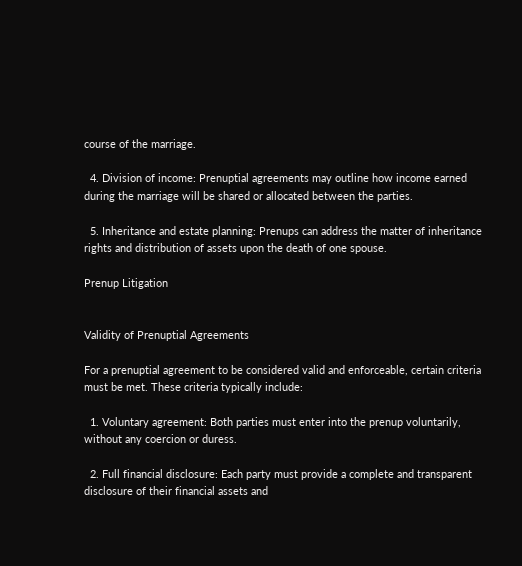course of the marriage.

  4. Division of income: Prenuptial agreements may outline how income earned during the marriage will be shared or allocated between the parties.

  5. Inheritance and estate planning: Prenups can address the matter of inheritance rights and distribution of assets upon the death of one spouse.

Prenup Litigation


Validity of Prenuptial Agreements

For a prenuptial agreement to be considered valid and enforceable, certain criteria must be met. These criteria typically include:

  1. Voluntary agreement: Both parties must enter into the prenup voluntarily, without any coercion or duress.

  2. Full financial disclosure: Each party must provide a complete and transparent disclosure of their financial assets and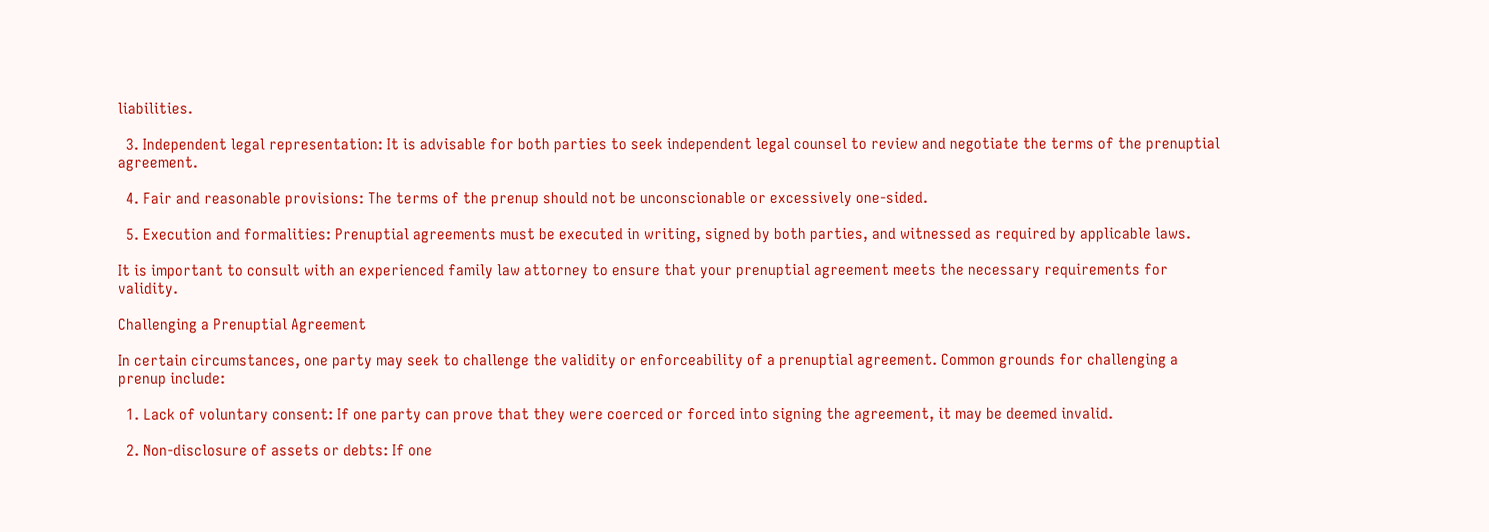liabilities.

  3. Independent legal representation: It is advisable for both parties to seek independent legal counsel to review and negotiate the terms of the prenuptial agreement.

  4. Fair and reasonable provisions: The terms of the prenup should not be unconscionable or excessively one-sided.

  5. Execution and formalities: Prenuptial agreements must be executed in writing, signed by both parties, and witnessed as required by applicable laws.

It is important to consult with an experienced family law attorney to ensure that your prenuptial agreement meets the necessary requirements for validity.

Challenging a Prenuptial Agreement

In certain circumstances, one party may seek to challenge the validity or enforceability of a prenuptial agreement. Common grounds for challenging a prenup include:

  1. Lack of voluntary consent: If one party can prove that they were coerced or forced into signing the agreement, it may be deemed invalid.

  2. Non-disclosure of assets or debts: If one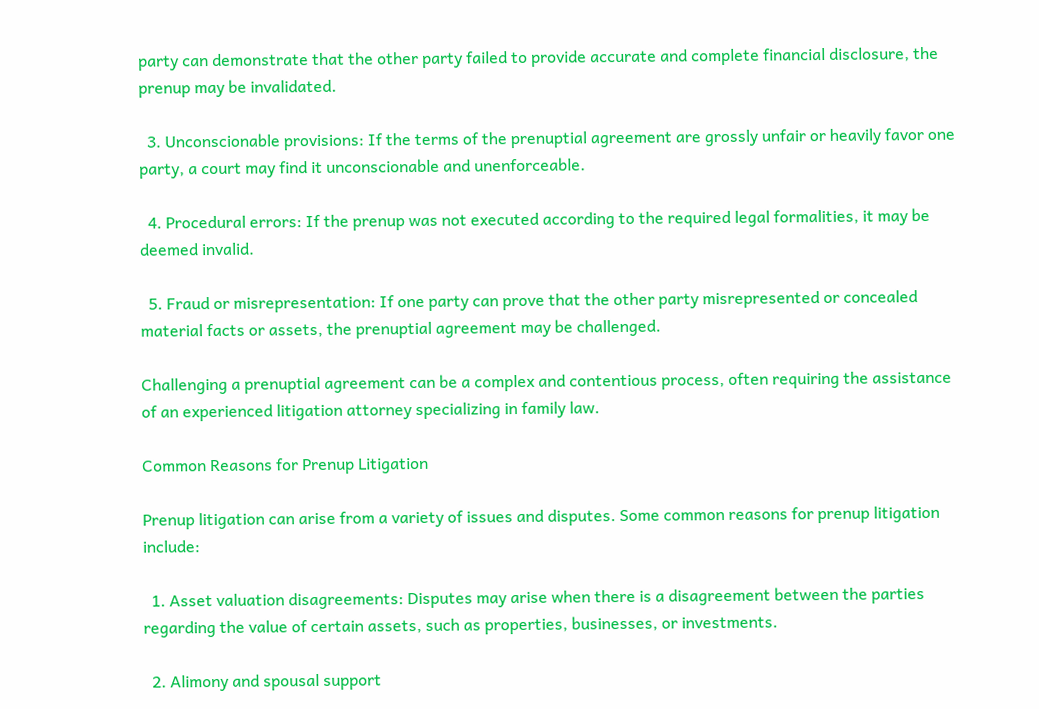party can demonstrate that the other party failed to provide accurate and complete financial disclosure, the prenup may be invalidated.

  3. Unconscionable provisions: If the terms of the prenuptial agreement are grossly unfair or heavily favor one party, a court may find it unconscionable and unenforceable.

  4. Procedural errors: If the prenup was not executed according to the required legal formalities, it may be deemed invalid.

  5. Fraud or misrepresentation: If one party can prove that the other party misrepresented or concealed material facts or assets, the prenuptial agreement may be challenged.

Challenging a prenuptial agreement can be a complex and contentious process, often requiring the assistance of an experienced litigation attorney specializing in family law.

Common Reasons for Prenup Litigation

Prenup litigation can arise from a variety of issues and disputes. Some common reasons for prenup litigation include:

  1. Asset valuation disagreements: Disputes may arise when there is a disagreement between the parties regarding the value of certain assets, such as properties, businesses, or investments.

  2. Alimony and spousal support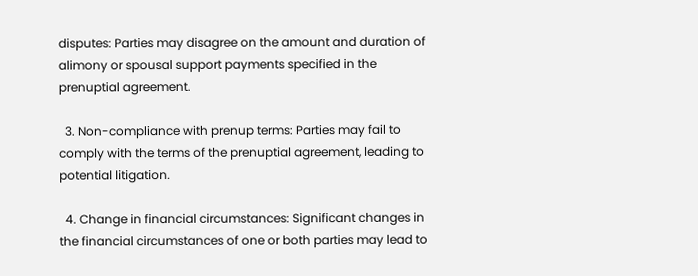disputes: Parties may disagree on the amount and duration of alimony or spousal support payments specified in the prenuptial agreement.

  3. Non-compliance with prenup terms: Parties may fail to comply with the terms of the prenuptial agreement, leading to potential litigation.

  4. Change in financial circumstances: Significant changes in the financial circumstances of one or both parties may lead to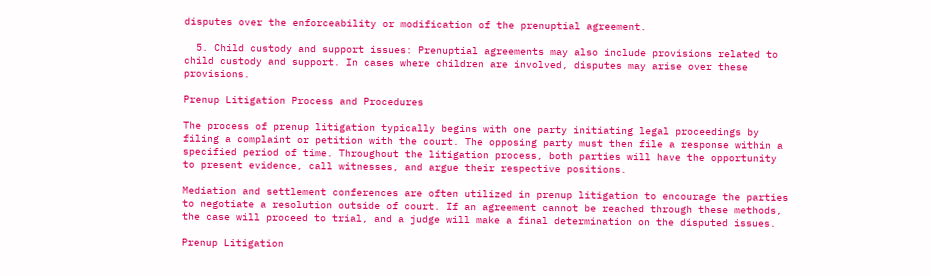disputes over the enforceability or modification of the prenuptial agreement.

  5. Child custody and support issues: Prenuptial agreements may also include provisions related to child custody and support. In cases where children are involved, disputes may arise over these provisions.

Prenup Litigation Process and Procedures

The process of prenup litigation typically begins with one party initiating legal proceedings by filing a complaint or petition with the court. The opposing party must then file a response within a specified period of time. Throughout the litigation process, both parties will have the opportunity to present evidence, call witnesses, and argue their respective positions.

Mediation and settlement conferences are often utilized in prenup litigation to encourage the parties to negotiate a resolution outside of court. If an agreement cannot be reached through these methods, the case will proceed to trial, and a judge will make a final determination on the disputed issues.

Prenup Litigation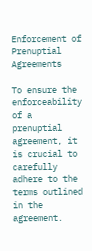Enforcement of Prenuptial Agreements

To ensure the enforceability of a prenuptial agreement, it is crucial to carefully adhere to the terms outlined in the agreement.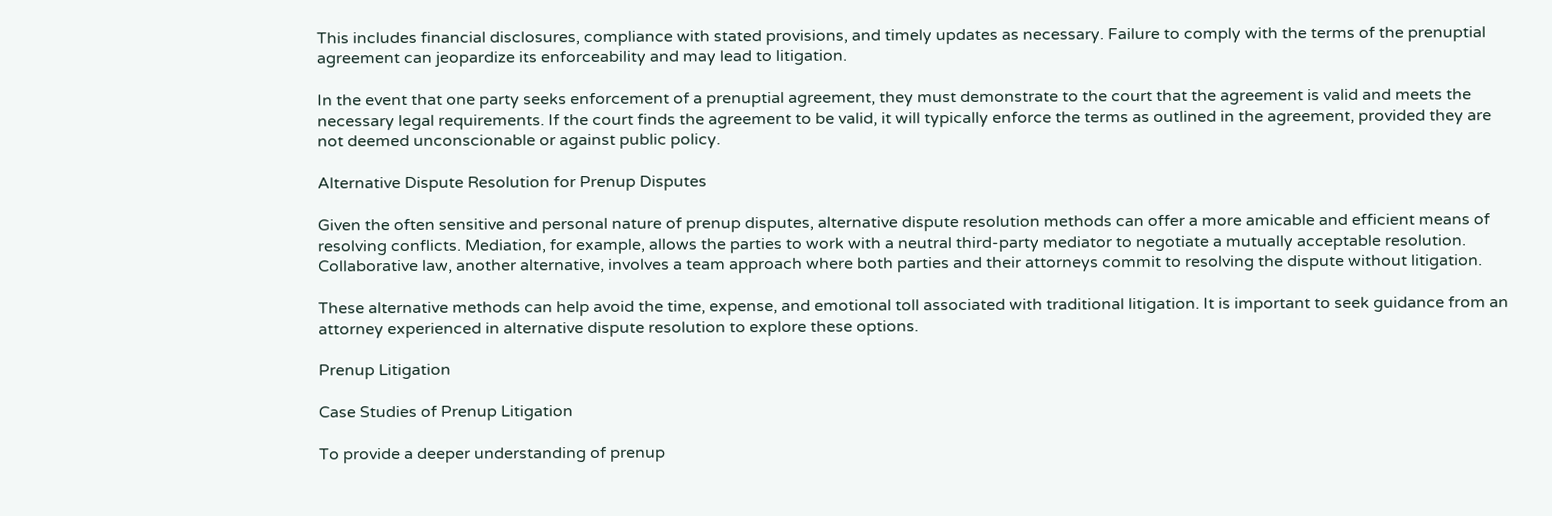This includes financial disclosures, compliance with stated provisions, and timely updates as necessary. Failure to comply with the terms of the prenuptial agreement can jeopardize its enforceability and may lead to litigation.

In the event that one party seeks enforcement of a prenuptial agreement, they must demonstrate to the court that the agreement is valid and meets the necessary legal requirements. If the court finds the agreement to be valid, it will typically enforce the terms as outlined in the agreement, provided they are not deemed unconscionable or against public policy.

Alternative Dispute Resolution for Prenup Disputes

Given the often sensitive and personal nature of prenup disputes, alternative dispute resolution methods can offer a more amicable and efficient means of resolving conflicts. Mediation, for example, allows the parties to work with a neutral third-party mediator to negotiate a mutually acceptable resolution. Collaborative law, another alternative, involves a team approach where both parties and their attorneys commit to resolving the dispute without litigation.

These alternative methods can help avoid the time, expense, and emotional toll associated with traditional litigation. It is important to seek guidance from an attorney experienced in alternative dispute resolution to explore these options.

Prenup Litigation

Case Studies of Prenup Litigation

To provide a deeper understanding of prenup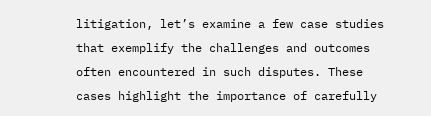litigation, let’s examine a few case studies that exemplify the challenges and outcomes often encountered in such disputes. These cases highlight the importance of carefully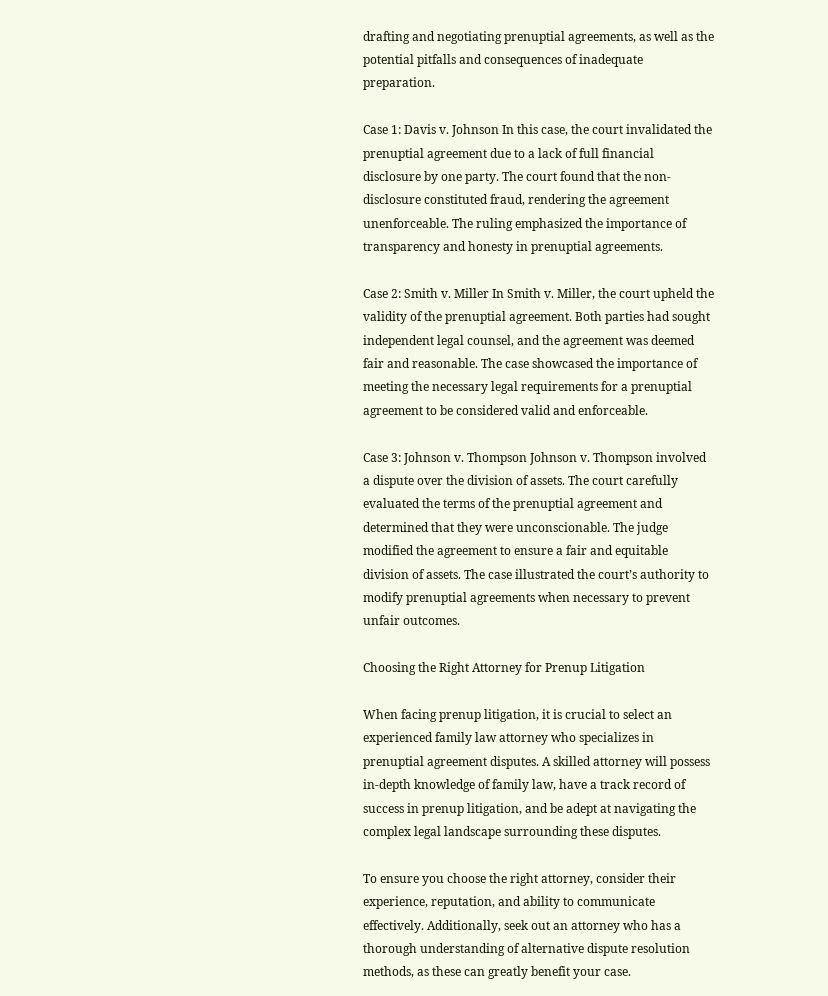drafting and negotiating prenuptial agreements, as well as the potential pitfalls and consequences of inadequate preparation.

Case 1: Davis v. Johnson In this case, the court invalidated the prenuptial agreement due to a lack of full financial disclosure by one party. The court found that the non-disclosure constituted fraud, rendering the agreement unenforceable. The ruling emphasized the importance of transparency and honesty in prenuptial agreements.

Case 2: Smith v. Miller In Smith v. Miller, the court upheld the validity of the prenuptial agreement. Both parties had sought independent legal counsel, and the agreement was deemed fair and reasonable. The case showcased the importance of meeting the necessary legal requirements for a prenuptial agreement to be considered valid and enforceable.

Case 3: Johnson v. Thompson Johnson v. Thompson involved a dispute over the division of assets. The court carefully evaluated the terms of the prenuptial agreement and determined that they were unconscionable. The judge modified the agreement to ensure a fair and equitable division of assets. The case illustrated the court’s authority to modify prenuptial agreements when necessary to prevent unfair outcomes.

Choosing the Right Attorney for Prenup Litigation

When facing prenup litigation, it is crucial to select an experienced family law attorney who specializes in prenuptial agreement disputes. A skilled attorney will possess in-depth knowledge of family law, have a track record of success in prenup litigation, and be adept at navigating the complex legal landscape surrounding these disputes.

To ensure you choose the right attorney, consider their experience, reputation, and ability to communicate effectively. Additionally, seek out an attorney who has a thorough understanding of alternative dispute resolution methods, as these can greatly benefit your case.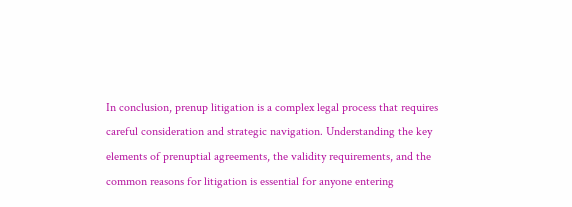In conclusion, prenup litigation is a complex legal process that requires careful consideration and strategic navigation. Understanding the key elements of prenuptial agreements, the validity requirements, and the common reasons for litigation is essential for anyone entering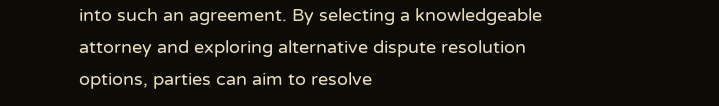into such an agreement. By selecting a knowledgeable attorney and exploring alternative dispute resolution options, parties can aim to resolve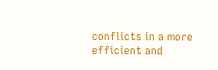conflicts in a more efficient and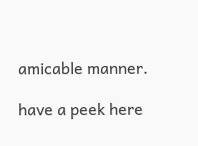amicable manner.

have a peek here